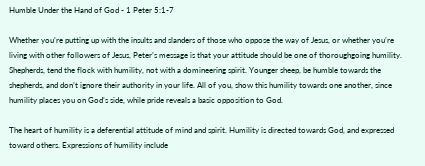Humble Under the Hand of God - 1 Peter 5:1-7

Whether you’re putting up with the insults and slanders of those who oppose the way of Jesus, or whether you’re living with other followers of Jesus, Peter’s message is that your attitude should be one of thoroughgoing humility. Shepherds, tend the flock with humility, not with a domineering spirit. Younger sheep, be humble towards the shepherds, and don’t ignore their authority in your life. All of you, show this humility towards one another, since humility places you on God’s side, while pride reveals a basic opposition to God.

The heart of humility is a deferential attitude of mind and spirit. Humility is directed towards God, and expressed toward others. Expressions of humility include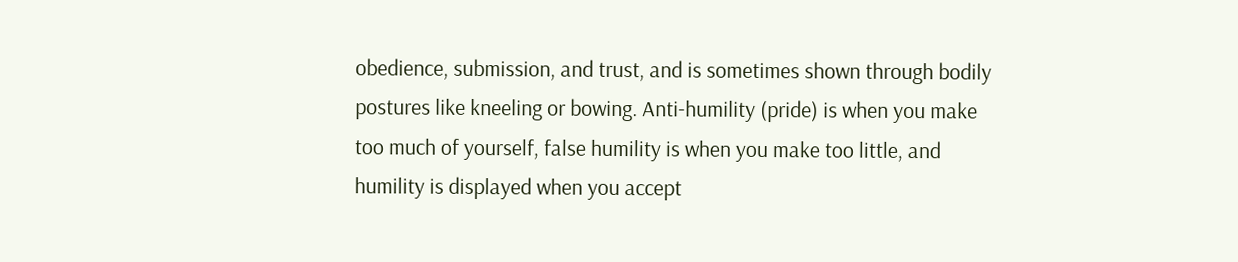obedience, submission, and trust, and is sometimes shown through bodily postures like kneeling or bowing. Anti-humility (pride) is when you make too much of yourself, false humility is when you make too little, and humility is displayed when you accept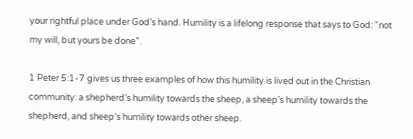your rightful place under God’s hand. Humility is a lifelong response that says to God: “not my will, but yours be done”.

1 Peter 5:1-7 gives us three examples of how this humility is lived out in the Christian community: a shepherd’s humility towards the sheep, a sheep’s humility towards the shepherd, and sheep’s humility towards other sheep.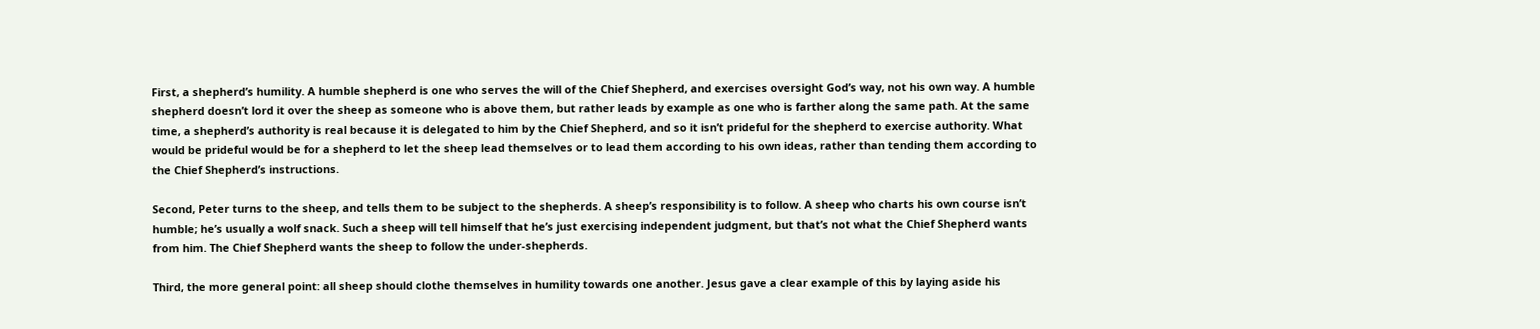First, a shepherd’s humility. A humble shepherd is one who serves the will of the Chief Shepherd, and exercises oversight God’s way, not his own way. A humble shepherd doesn’t lord it over the sheep as someone who is above them, but rather leads by example as one who is farther along the same path. At the same time, a shepherd’s authority is real because it is delegated to him by the Chief Shepherd, and so it isn’t prideful for the shepherd to exercise authority. What would be prideful would be for a shepherd to let the sheep lead themselves or to lead them according to his own ideas, rather than tending them according to the Chief Shepherd’s instructions.

Second, Peter turns to the sheep, and tells them to be subject to the shepherds. A sheep’s responsibility is to follow. A sheep who charts his own course isn’t humble; he’s usually a wolf snack. Such a sheep will tell himself that he’s just exercising independent judgment, but that’s not what the Chief Shepherd wants from him. The Chief Shepherd wants the sheep to follow the under-shepherds.

Third, the more general point: all sheep should clothe themselves in humility towards one another. Jesus gave a clear example of this by laying aside his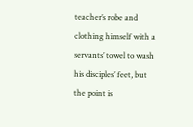teacher’s robe and clothing himself with a servants’ towel to wash his disciples’ feet, but the point is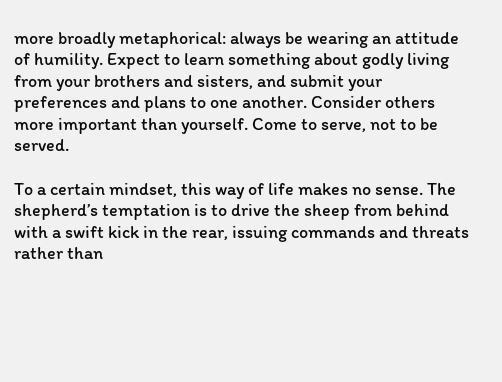more broadly metaphorical: always be wearing an attitude of humility. Expect to learn something about godly living from your brothers and sisters, and submit your preferences and plans to one another. Consider others more important than yourself. Come to serve, not to be served.

To a certain mindset, this way of life makes no sense. The shepherd’s temptation is to drive the sheep from behind with a swift kick in the rear, issuing commands and threats rather than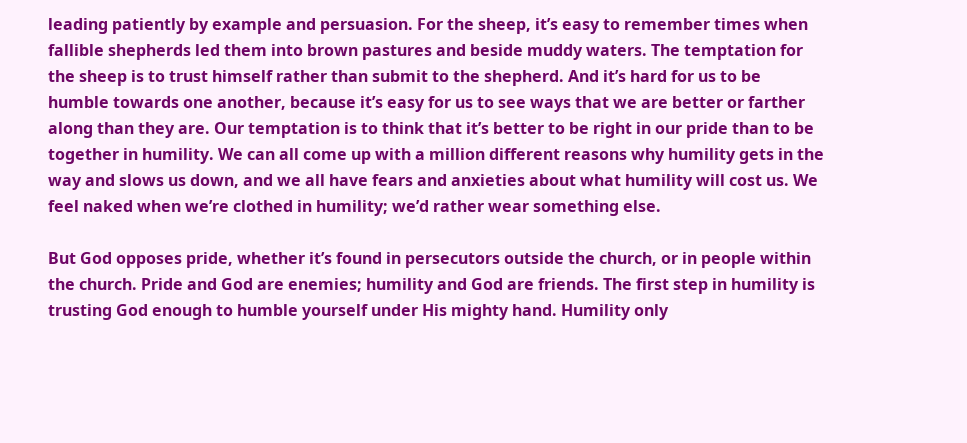leading patiently by example and persuasion. For the sheep, it’s easy to remember times when fallible shepherds led them into brown pastures and beside muddy waters. The temptation for the sheep is to trust himself rather than submit to the shepherd. And it’s hard for us to be humble towards one another, because it’s easy for us to see ways that we are better or farther along than they are. Our temptation is to think that it’s better to be right in our pride than to be together in humility. We can all come up with a million different reasons why humility gets in the way and slows us down, and we all have fears and anxieties about what humility will cost us. We feel naked when we’re clothed in humility; we’d rather wear something else.

But God opposes pride, whether it’s found in persecutors outside the church, or in people within the church. Pride and God are enemies; humility and God are friends. The first step in humility is trusting God enough to humble yourself under His mighty hand. Humility only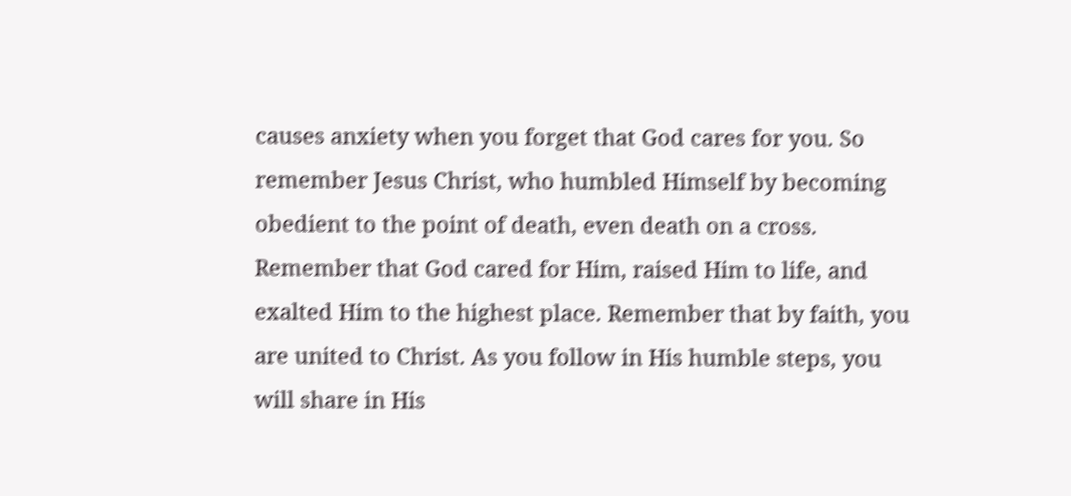causes anxiety when you forget that God cares for you. So remember Jesus Christ, who humbled Himself by becoming obedient to the point of death, even death on a cross. Remember that God cared for Him, raised Him to life, and exalted Him to the highest place. Remember that by faith, you are united to Christ. As you follow in His humble steps, you will share in His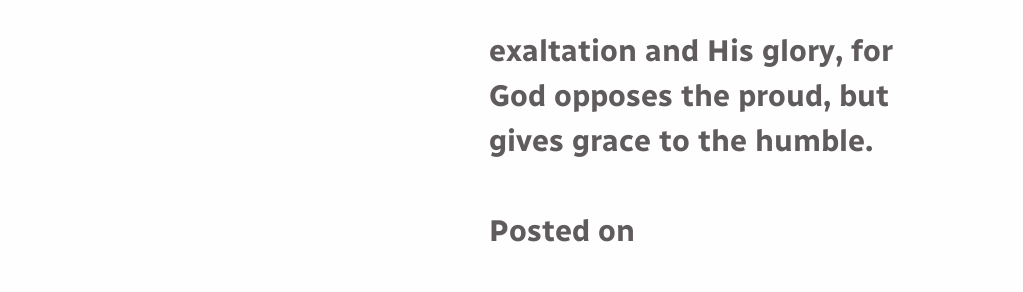exaltation and His glory, for God opposes the proud, but gives grace to the humble.

Posted on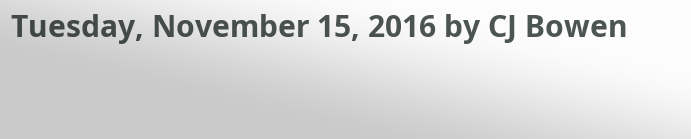Tuesday, November 15, 2016 by CJ Bowen